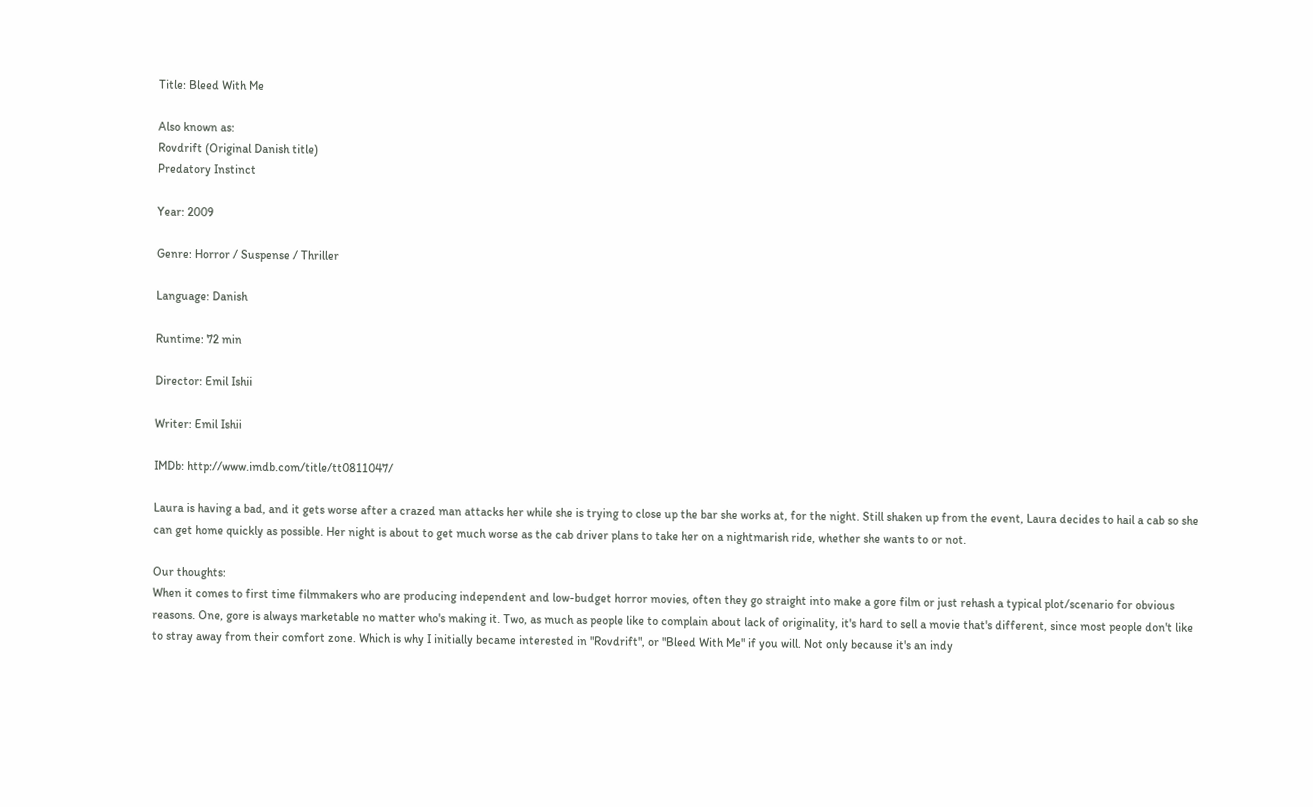Title: Bleed With Me

Also known as:
Rovdrift (Original Danish title)
Predatory Instinct

Year: 2009

Genre: Horror / Suspense / Thriller

Language: Danish

Runtime: 72 min

Director: Emil Ishii

Writer: Emil Ishii

IMDb: http://www.imdb.com/title/tt0811047/

Laura is having a bad, and it gets worse after a crazed man attacks her while she is trying to close up the bar she works at, for the night. Still shaken up from the event, Laura decides to hail a cab so she can get home quickly as possible. Her night is about to get much worse as the cab driver plans to take her on a nightmarish ride, whether she wants to or not.

Our thoughts:
When it comes to first time filmmakers who are producing independent and low-budget horror movies, often they go straight into make a gore film or just rehash a typical plot/scenario for obvious reasons. One, gore is always marketable no matter who's making it. Two, as much as people like to complain about lack of originality, it's hard to sell a movie that's different, since most people don't like to stray away from their comfort zone. Which is why I initially became interested in "Rovdrift", or "Bleed With Me" if you will. Not only because it's an indy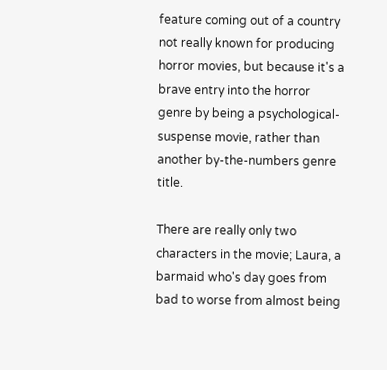feature coming out of a country not really known for producing horror movies, but because it's a brave entry into the horror genre by being a psychological-suspense movie, rather than another by-the-numbers genre title.

There are really only two characters in the movie; Laura, a barmaid who's day goes from bad to worse from almost being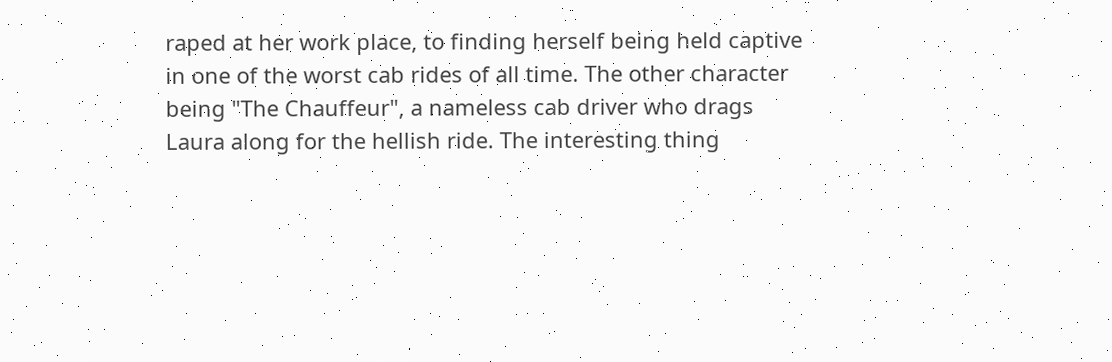raped at her work place, to finding herself being held captive in one of the worst cab rides of all time. The other character being "The Chauffeur", a nameless cab driver who drags Laura along for the hellish ride. The interesting thing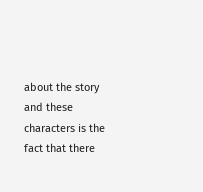about the story and these characters is the fact that there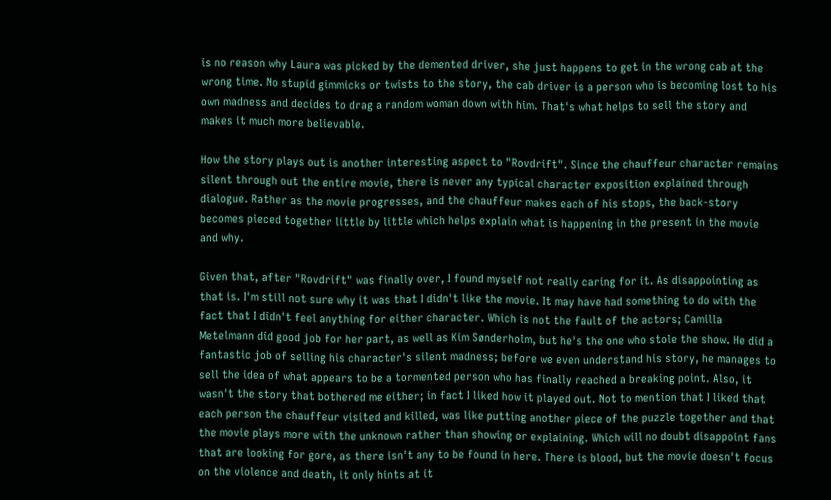is no reason why Laura was picked by the demented driver, she just happens to get in the wrong cab at the wrong time. No stupid gimmicks or twists to the story, the cab driver is a person who is becoming lost to his own madness and decides to drag a random woman down with him. That's what helps to sell the story and makes it much more believable.

How the story plays out is another interesting aspect to "Rovdrift". Since the chauffeur character remains silent through out the entire movie, there is never any typical character exposition explained through dialogue. Rather as the movie progresses, and the chauffeur makes each of his stops, the back-story becomes pieced together little by little which helps explain what is happening in the present in the movie and why.

Given that, after "Rovdrift" was finally over, I found myself not really caring for it. As disappointing as that is. I'm still not sure why it was that I didn't like the movie. It may have had something to do with the fact that I didn't feel anything for either character. Which is not the fault of the actors; Camilla Metelmann did good job for her part, as well as Kim Sønderholm, but he's the one who stole the show. He did a fantastic job of selling his character's silent madness; before we even understand his story, he manages to sell the idea of what appears to be a tormented person who has finally reached a breaking point. Also, it wasn't the story that bothered me either; in fact I liked how it played out. Not to mention that I liked that each person the chauffeur visited and killed, was like putting another piece of the puzzle together and that the movie plays more with the unknown rather than showing or explaining. Which will no doubt disappoint fans that are looking for gore, as there isn't any to be found in here. There is blood, but the movie doesn't focus on the violence and death, it only hints at it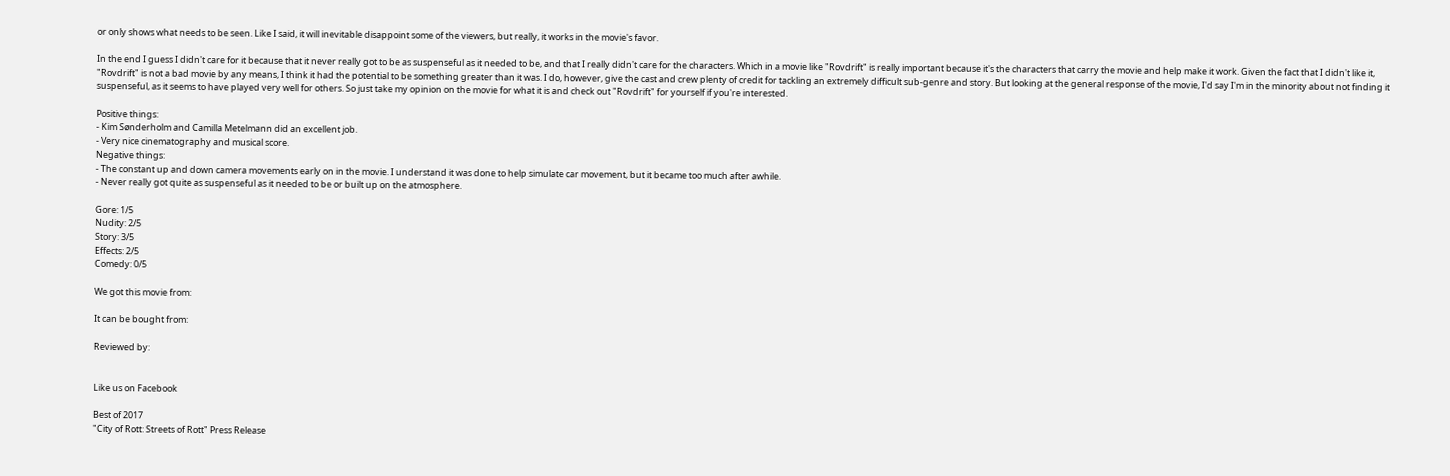or only shows what needs to be seen. Like I said, it will inevitable disappoint some of the viewers, but really, it works in the movie's favor.

In the end I guess I didn't care for it because that it never really got to be as suspenseful as it needed to be, and that I really didn't care for the characters. Which in a movie like "Rovdrift" is really important because it's the characters that carry the movie and help make it work. Given the fact that I didn't like it, "Rovdrift" is not a bad movie by any means, I think it had the potential to be something greater than it was. I do, however, give the cast and crew plenty of credit for tackling an extremely difficult sub-genre and story. But looking at the general response of the movie, I'd say I'm in the minority about not finding it suspenseful, as it seems to have played very well for others. So just take my opinion on the movie for what it is and check out "Rovdrift" for yourself if you're interested.

Positive things:
- Kim Sønderholm and Camilla Metelmann did an excellent job.
- Very nice cinematography and musical score.
Negative things:
- The constant up and down camera movements early on in the movie. I understand it was done to help simulate car movement, but it became too much after awhile.
- Never really got quite as suspenseful as it needed to be or built up on the atmosphere.

Gore: 1/5
Nudity: 2/5
Story: 3/5
Effects: 2/5
Comedy: 0/5

We got this movie from:

It can be bought from:

Reviewed by:


Like us on Facebook

Best of 2017
"City of Rott: Streets of Rott" Press Release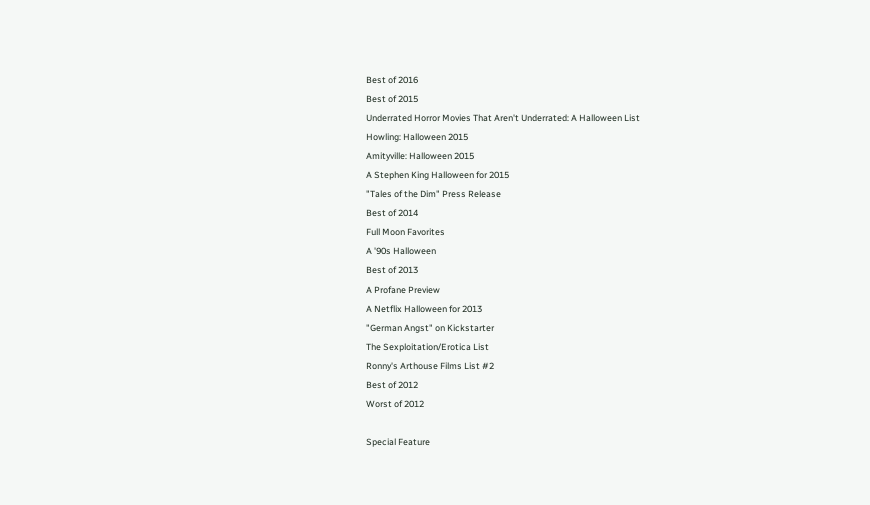Best of 2016
Best of 2015
Underrated Horror Movies That Aren't Underrated: A Halloween List
Howling: Halloween 2015
Amityville: Halloween 2015
A Stephen King Halloween for 2015
"Tales of the Dim" Press Release
Best of 2014
Full Moon Favorites
A '90s Halloween
Best of 2013
A Profane Preview
A Netflix Halloween for 2013
"German Angst" on Kickstarter
The Sexploitation/Erotica List
Ronny's Arthouse Films List #2
Best of 2012
Worst of 2012

Special Feature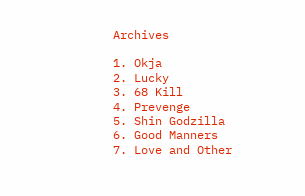Archives

1. Okja
2. Lucky
3. 68 Kill
4. Prevenge
5. Shin Godzilla
6. Good Manners
7. Love and Other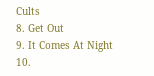Cults
8. Get Out
9. It Comes At Night
10.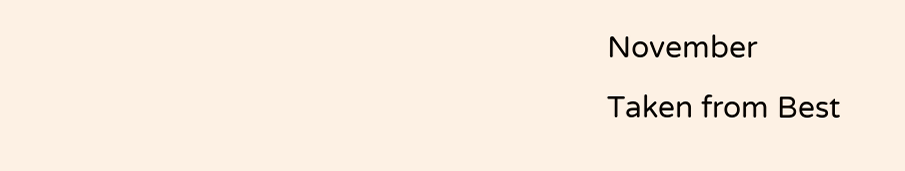November
Taken from Best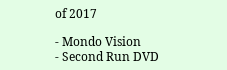of 2017

- Mondo Vision
- Second Run DVD